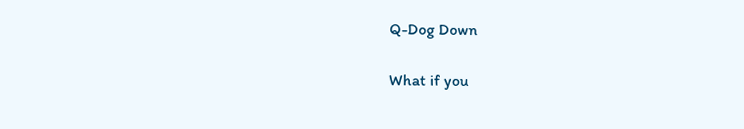Q-Dog Down

What if you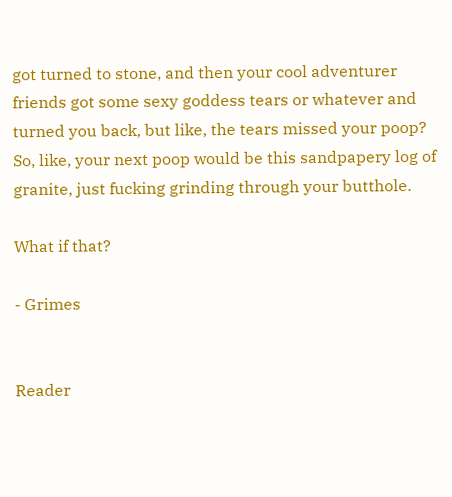got turned to stone, and then your cool adventurer friends got some sexy goddess tears or whatever and turned you back, but like, the tears missed your poop? So, like, your next poop would be this sandpapery log of granite, just fucking grinding through your butthole.

What if that?

- Grimes


Reader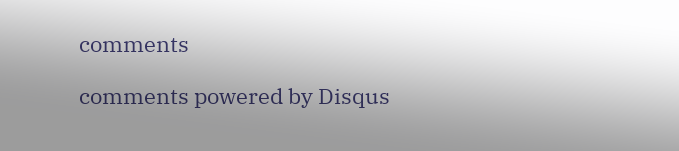comments

comments powered by Disqus